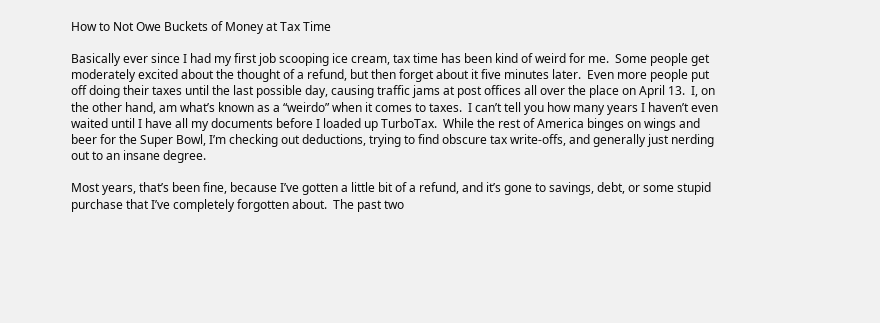How to Not Owe Buckets of Money at Tax Time

Basically ever since I had my first job scooping ice cream, tax time has been kind of weird for me.  Some people get moderately excited about the thought of a refund, but then forget about it five minutes later.  Even more people put off doing their taxes until the last possible day, causing traffic jams at post offices all over the place on April 13.  I, on the other hand, am what’s known as a “weirdo” when it comes to taxes.  I can’t tell you how many years I haven’t even waited until I have all my documents before I loaded up TurboTax.  While the rest of America binges on wings and beer for the Super Bowl, I’m checking out deductions, trying to find obscure tax write-offs, and generally just nerding out to an insane degree.

Most years, that’s been fine, because I’ve gotten a little bit of a refund, and it’s gone to savings, debt, or some stupid purchase that I’ve completely forgotten about.  The past two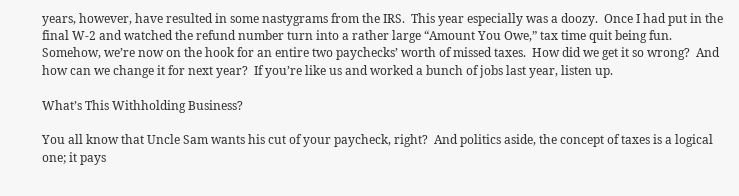years, however, have resulted in some nastygrams from the IRS.  This year especially was a doozy.  Once I had put in the final W-2 and watched the refund number turn into a rather large “Amount You Owe,” tax time quit being fun.  Somehow, we’re now on the hook for an entire two paychecks’ worth of missed taxes.  How did we get it so wrong?  And how can we change it for next year?  If you’re like us and worked a bunch of jobs last year, listen up.

What’s This Withholding Business?

You all know that Uncle Sam wants his cut of your paycheck, right?  And politics aside, the concept of taxes is a logical one; it pays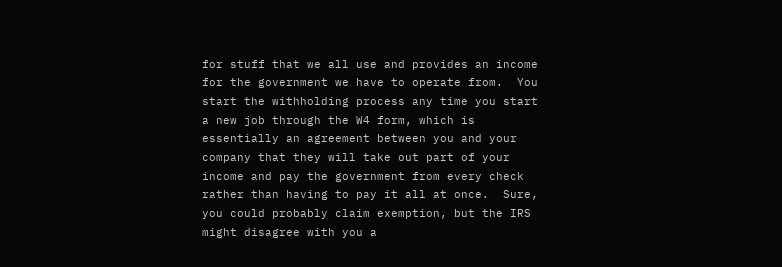for stuff that we all use and provides an income for the government we have to operate from.  You start the withholding process any time you start a new job through the W4 form, which is essentially an agreement between you and your company that they will take out part of your income and pay the government from every check rather than having to pay it all at once.  Sure, you could probably claim exemption, but the IRS might disagree with you a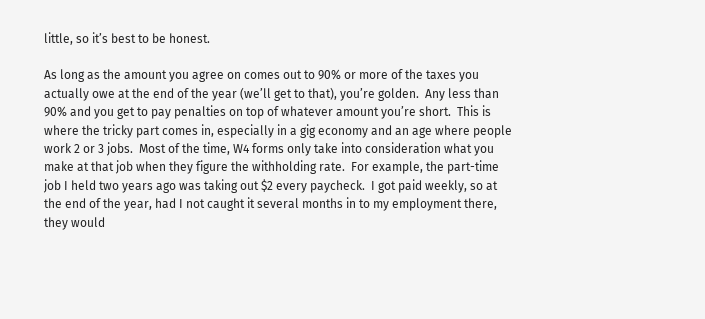little, so it’s best to be honest.

As long as the amount you agree on comes out to 90% or more of the taxes you actually owe at the end of the year (we’ll get to that), you’re golden.  Any less than 90% and you get to pay penalties on top of whatever amount you’re short.  This is where the tricky part comes in, especially in a gig economy and an age where people work 2 or 3 jobs.  Most of the time, W4 forms only take into consideration what you make at that job when they figure the withholding rate.  For example, the part-time job I held two years ago was taking out $2 every paycheck.  I got paid weekly, so at the end of the year, had I not caught it several months in to my employment there, they would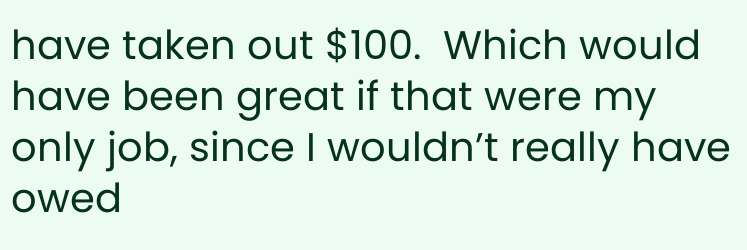have taken out $100.  Which would have been great if that were my only job, since I wouldn’t really have owed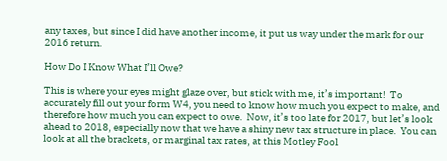any taxes, but since I did have another income, it put us way under the mark for our 2016 return.

How Do I Know What I’ll Owe?

This is where your eyes might glaze over, but stick with me, it’s important!  To accurately fill out your form W4, you need to know how much you expect to make, and therefore how much you can expect to owe.  Now, it’s too late for 2017, but let’s look ahead to 2018, especially now that we have a shiny new tax structure in place.  You can look at all the brackets, or marginal tax rates, at this Motley Fool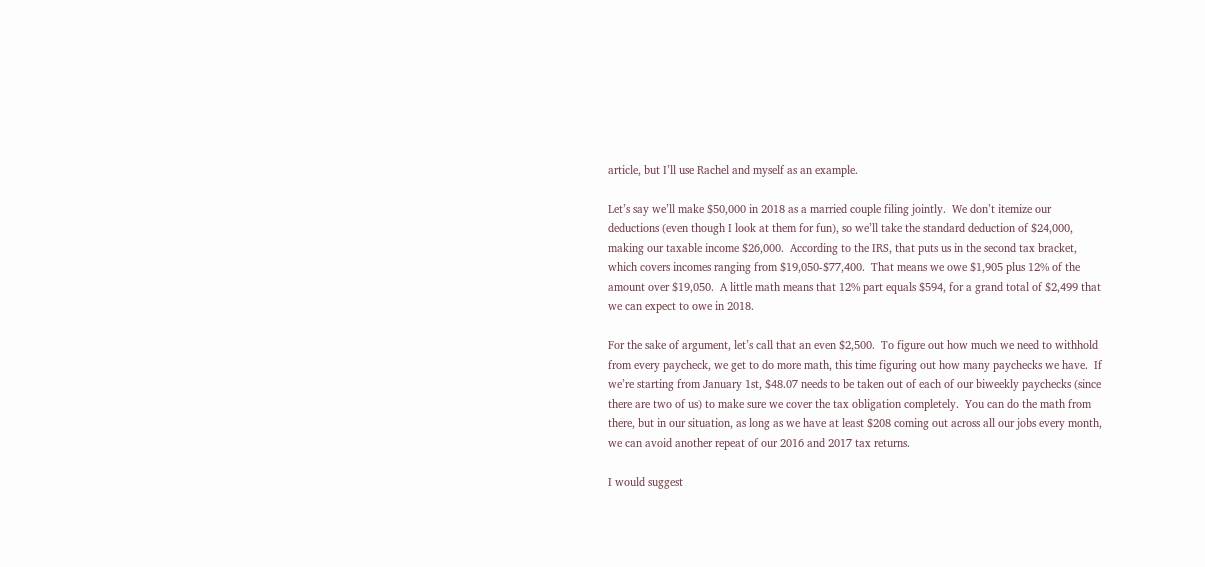article, but I’ll use Rachel and myself as an example.

Let’s say we’ll make $50,000 in 2018 as a married couple filing jointly.  We don’t itemize our deductions (even though I look at them for fun), so we’ll take the standard deduction of $24,000, making our taxable income $26,000.  According to the IRS, that puts us in the second tax bracket, which covers incomes ranging from $19,050-$77,400.  That means we owe $1,905 plus 12% of the amount over $19,050.  A little math means that 12% part equals $594, for a grand total of $2,499 that we can expect to owe in 2018.

For the sake of argument, let’s call that an even $2,500.  To figure out how much we need to withhold from every paycheck, we get to do more math, this time figuring out how many paychecks we have.  If we’re starting from January 1st, $48.07 needs to be taken out of each of our biweekly paychecks (since there are two of us) to make sure we cover the tax obligation completely.  You can do the math from there, but in our situation, as long as we have at least $208 coming out across all our jobs every month, we can avoid another repeat of our 2016 and 2017 tax returns.

I would suggest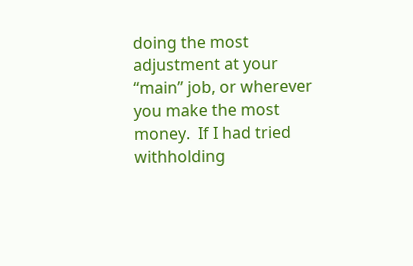doing the most adjustment at your “main” job, or wherever you make the most money.  If I had tried withholding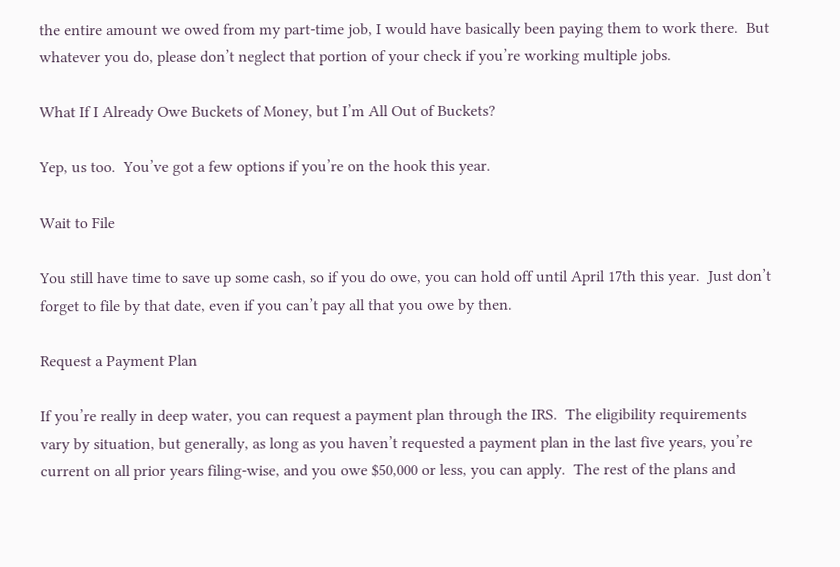the entire amount we owed from my part-time job, I would have basically been paying them to work there.  But whatever you do, please don’t neglect that portion of your check if you’re working multiple jobs.

What If I Already Owe Buckets of Money, but I’m All Out of Buckets?

Yep, us too.  You’ve got a few options if you’re on the hook this year.

Wait to File

You still have time to save up some cash, so if you do owe, you can hold off until April 17th this year.  Just don’t forget to file by that date, even if you can’t pay all that you owe by then.

Request a Payment Plan

If you’re really in deep water, you can request a payment plan through the IRS.  The eligibility requirements vary by situation, but generally, as long as you haven’t requested a payment plan in the last five years, you’re current on all prior years filing-wise, and you owe $50,000 or less, you can apply.  The rest of the plans and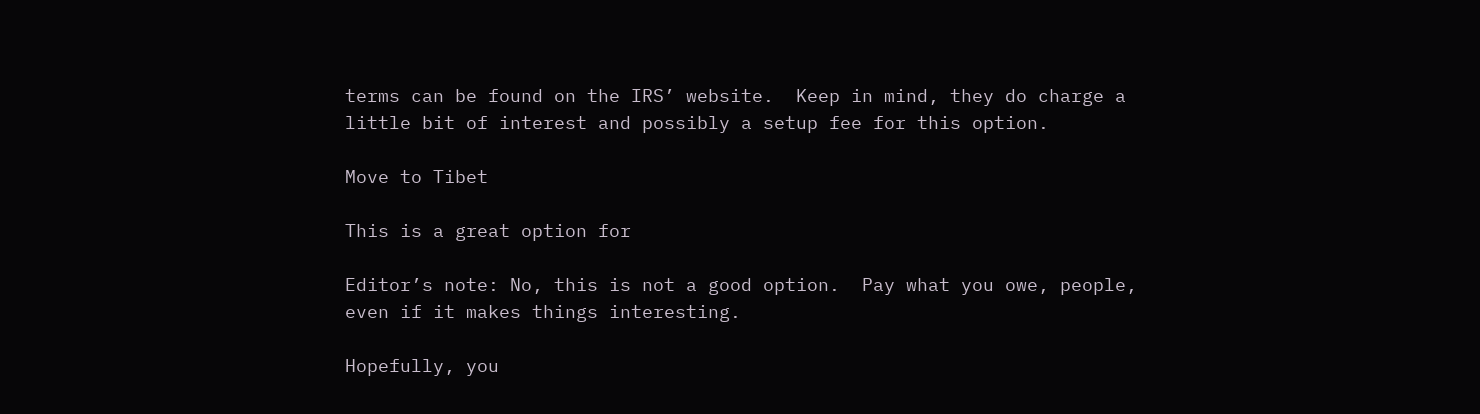terms can be found on the IRS’ website.  Keep in mind, they do charge a little bit of interest and possibly a setup fee for this option.

Move to Tibet

This is a great option for

Editor’s note: No, this is not a good option.  Pay what you owe, people, even if it makes things interesting.

Hopefully, you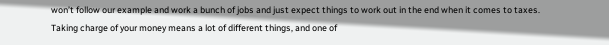won’t follow our example and work a bunch of jobs and just expect things to work out in the end when it comes to taxes.  Taking charge of your money means a lot of different things, and one of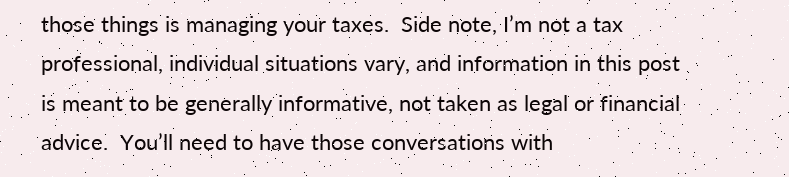those things is managing your taxes.  Side note, I’m not a tax professional, individual situations vary, and information in this post is meant to be generally informative, not taken as legal or financial advice.  You’ll need to have those conversations with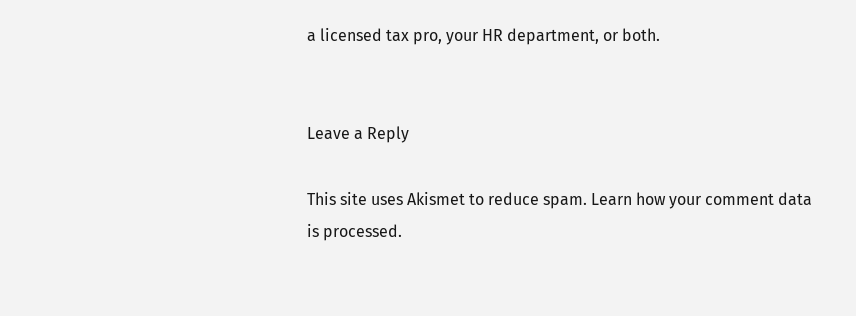a licensed tax pro, your HR department, or both.


Leave a Reply

This site uses Akismet to reduce spam. Learn how your comment data is processed.